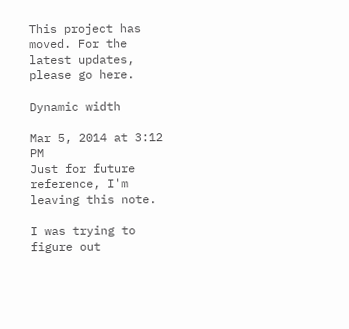This project has moved. For the latest updates, please go here.

Dynamic width

Mar 5, 2014 at 3:12 PM
Just for future reference, I'm leaving this note.

I was trying to figure out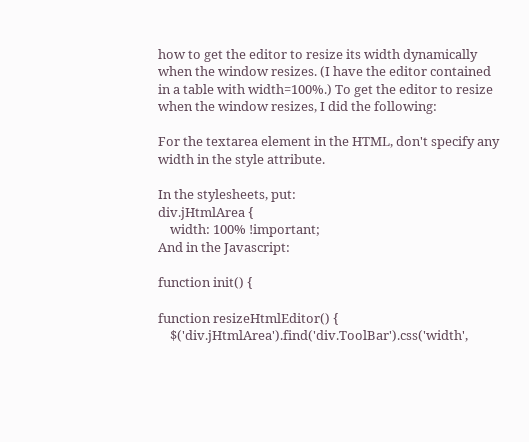how to get the editor to resize its width dynamically when the window resizes. (I have the editor contained in a table with width=100%.) To get the editor to resize when the window resizes, I did the following:

For the textarea element in the HTML, don't specify any width in the style attribute.

In the stylesheets, put:
div.jHtmlArea {
    width: 100% !important;
And in the Javascript:

function init() {

function resizeHtmlEditor() {
    $('div.jHtmlArea').find('div.ToolBar').css('width',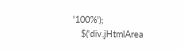'100%');
    $('div.jHtmlArea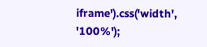iframe').css('width', '100%');